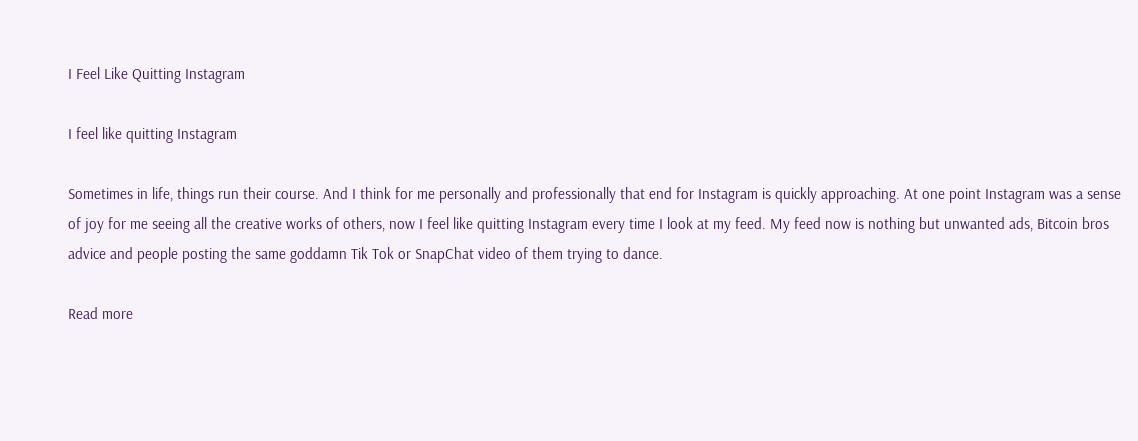I Feel Like Quitting Instagram

I feel like quitting Instagram

Sometimes in life, things run their course. And I think for me personally and professionally that end for Instagram is quickly approaching. At one point Instagram was a sense of joy for me seeing all the creative works of others, now I feel like quitting Instagram every time I look at my feed. My feed now is nothing but unwanted ads, Bitcoin bros advice and people posting the same goddamn Tik Tok or SnapChat video of them trying to dance.

Read more